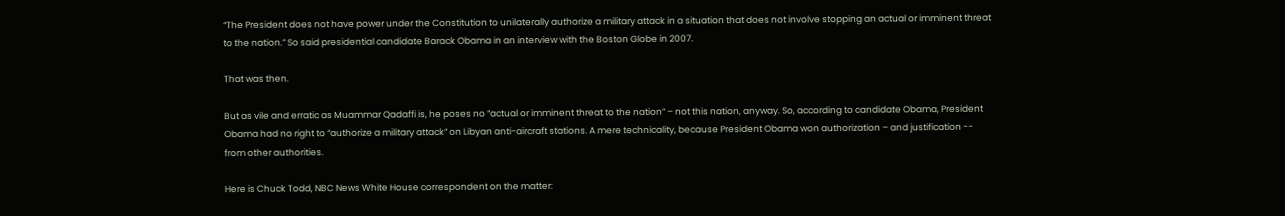“The President does not have power under the Constitution to unilaterally authorize a military attack in a situation that does not involve stopping an actual or imminent threat to the nation.” So said presidential candidate Barack Obama in an interview with the Boston Globe in 2007.

That was then.

But as vile and erratic as Muammar Qadaffi is, he poses no “actual or imminent threat to the nation” – not this nation, anyway. So, according to candidate Obama, President Obama had no right to “authorize a military attack” on Libyan anti-aircraft stations. A mere technicality, because President Obama won authorization – and justification -- from other authorities.

Here is Chuck Todd, NBC News White House correspondent on the matter: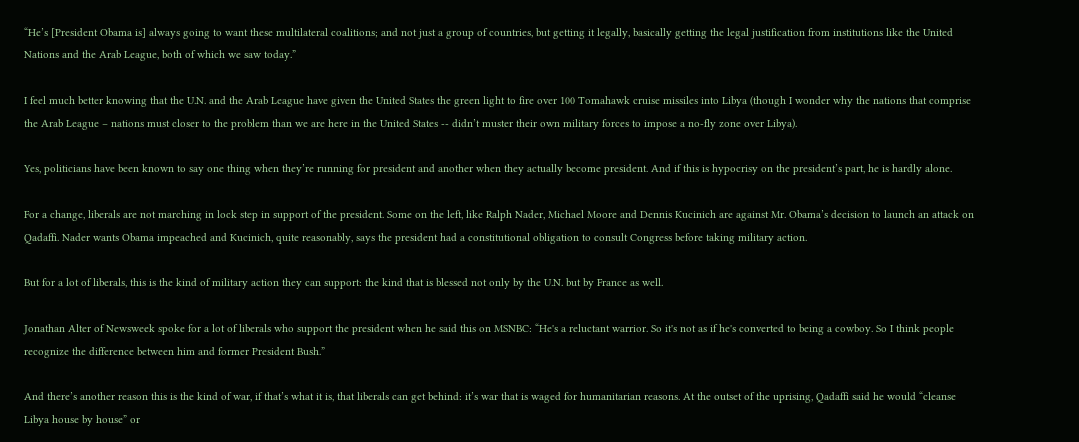“He’s [President Obama is] always going to want these multilateral coalitions; and not just a group of countries, but getting it legally, basically getting the legal justification from institutions like the United Nations and the Arab League, both of which we saw today.”

I feel much better knowing that the U.N. and the Arab League have given the United States the green light to fire over 100 Tomahawk cruise missiles into Libya (though I wonder why the nations that comprise the Arab League – nations must closer to the problem than we are here in the United States -- didn’t muster their own military forces to impose a no-fly zone over Libya).

Yes, politicians have been known to say one thing when they’re running for president and another when they actually become president. And if this is hypocrisy on the president’s part, he is hardly alone.

For a change, liberals are not marching in lock step in support of the president. Some on the left, like Ralph Nader, Michael Moore and Dennis Kucinich are against Mr. Obama’s decision to launch an attack on Qadaffi. Nader wants Obama impeached and Kucinich, quite reasonably, says the president had a constitutional obligation to consult Congress before taking military action.

But for a lot of liberals, this is the kind of military action they can support: the kind that is blessed not only by the U.N. but by France as well.

Jonathan Alter of Newsweek spoke for a lot of liberals who support the president when he said this on MSNBC: “He's a reluctant warrior. So it's not as if he's converted to being a cowboy. So I think people recognize the difference between him and former President Bush.”

And there’s another reason this is the kind of war, if that’s what it is, that liberals can get behind: it’s war that is waged for humanitarian reasons. At the outset of the uprising, Qadaffi said he would “cleanse Libya house by house” or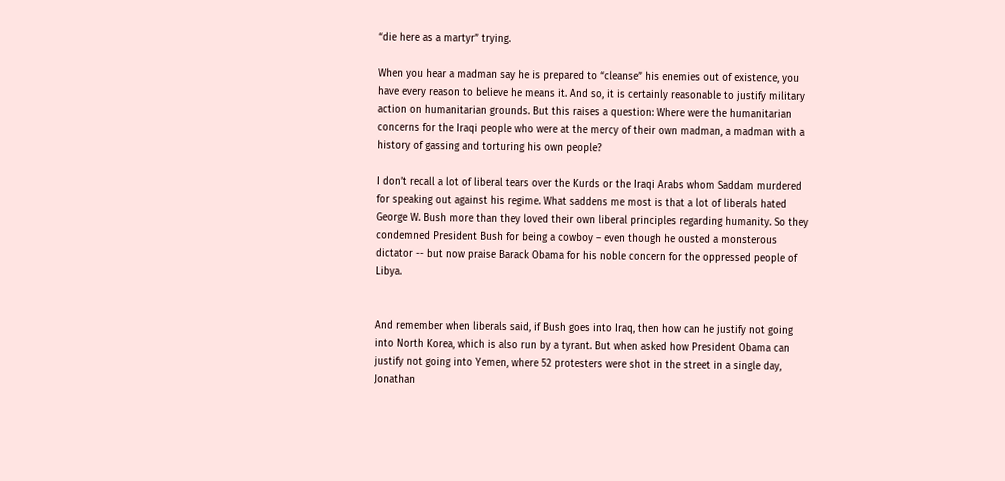“die here as a martyr” trying.

When you hear a madman say he is prepared to “cleanse” his enemies out of existence, you have every reason to believe he means it. And so, it is certainly reasonable to justify military action on humanitarian grounds. But this raises a question: Where were the humanitarian concerns for the Iraqi people who were at the mercy of their own madman, a madman with a history of gassing and torturing his own people?

I don’t recall a lot of liberal tears over the Kurds or the Iraqi Arabs whom Saddam murdered for speaking out against his regime. What saddens me most is that a lot of liberals hated George W. Bush more than they loved their own liberal principles regarding humanity. So they condemned President Bush for being a cowboy – even though he ousted a monsterous dictator -- but now praise Barack Obama for his noble concern for the oppressed people of Libya.


And remember when liberals said, if Bush goes into Iraq, then how can he justify not going into North Korea, which is also run by a tyrant. But when asked how President Obama can justify not going into Yemen, where 52 protesters were shot in the street in a single day, Jonathan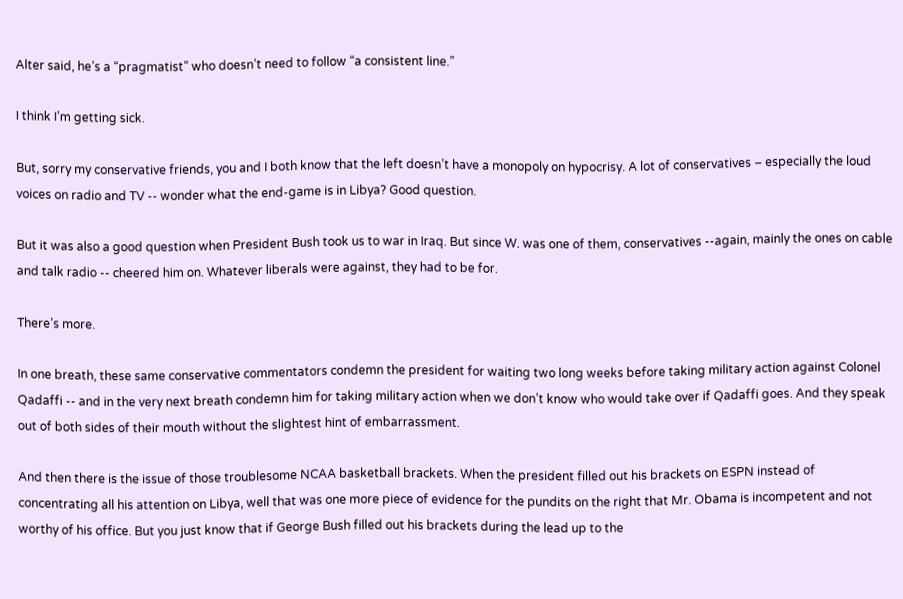Alter said, he’s a “pragmatist” who doesn’t need to follow “a consistent line.”

I think I’m getting sick.

But, sorry my conservative friends, you and I both know that the left doesn’t have a monopoly on hypocrisy. A lot of conservatives – especially the loud voices on radio and TV -- wonder what the end-game is in Libya? Good question.

But it was also a good question when President Bush took us to war in Iraq. But since W. was one of them, conservatives --again, mainly the ones on cable and talk radio -- cheered him on. Whatever liberals were against, they had to be for.

There’s more.

In one breath, these same conservative commentators condemn the president for waiting two long weeks before taking military action against Colonel Qadaffi -- and in the very next breath condemn him for taking military action when we don’t know who would take over if Qadaffi goes. And they speak out of both sides of their mouth without the slightest hint of embarrassment.

And then there is the issue of those troublesome NCAA basketball brackets. When the president filled out his brackets on ESPN instead of concentrating all his attention on Libya, well that was one more piece of evidence for the pundits on the right that Mr. Obama is incompetent and not worthy of his office. But you just know that if George Bush filled out his brackets during the lead up to the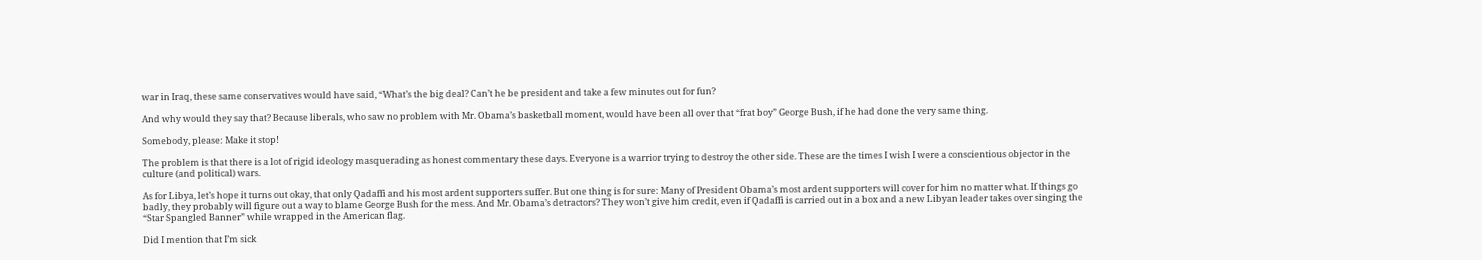war in Iraq, these same conservatives would have said, “What’s the big deal? Can’t he be president and take a few minutes out for fun?

And why would they say that? Because liberals, who saw no problem with Mr. Obama’s basketball moment, would have been all over that “frat boy” George Bush, if he had done the very same thing.

Somebody, please: Make it stop!

The problem is that there is a lot of rigid ideology masquerading as honest commentary these days. Everyone is a warrior trying to destroy the other side. These are the times I wish I were a conscientious objector in the culture (and political) wars.

As for Libya, let’s hope it turns out okay, that only Qadaffi and his most ardent supporters suffer. But one thing is for sure: Many of President Obama’s most ardent supporters will cover for him no matter what. If things go badly, they probably will figure out a way to blame George Bush for the mess. And Mr. Obama’s detractors? They won’t give him credit, even if Qadaffi is carried out in a box and a new Libyan leader takes over singing the “Star Spangled Banner” while wrapped in the American flag.

Did I mention that I’m sick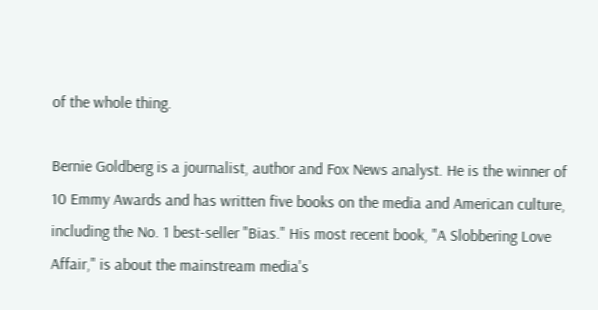of the whole thing.

Bernie Goldberg is a journalist, author and Fox News analyst. He is the winner of 10 Emmy Awards and has written five books on the media and American culture, including the No. 1 best-seller "Bias." His most recent book, "A Slobbering Love Affair," is about the mainstream media's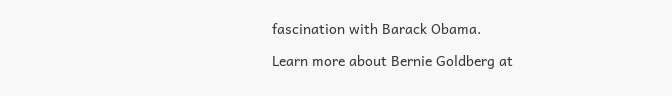fascination with Barack Obama.

Learn more about Bernie Goldberg at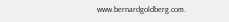www.bernardgoldberg.com.